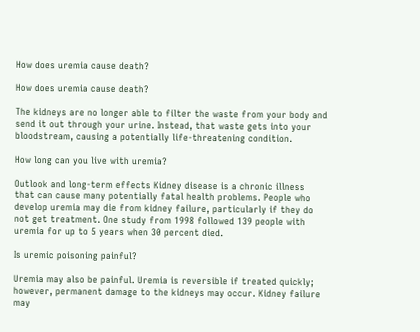How does uremia cause death?

How does uremia cause death?

The kidneys are no longer able to filter the waste from your body and send it out through your urine. Instead, that waste gets into your bloodstream, causing a potentially life-threatening condition.

How long can you live with uremia?

Outlook and long-term effects Kidney disease is a chronic illness that can cause many potentially fatal health problems. People who develop uremia may die from kidney failure, particularly if they do not get treatment. One study from 1998 followed 139 people with uremia for up to 5 years when 30 percent died.

Is uremic poisoning painful?

Uremia may also be painful. Uremia is reversible if treated quickly; however, permanent damage to the kidneys may occur. Kidney failure may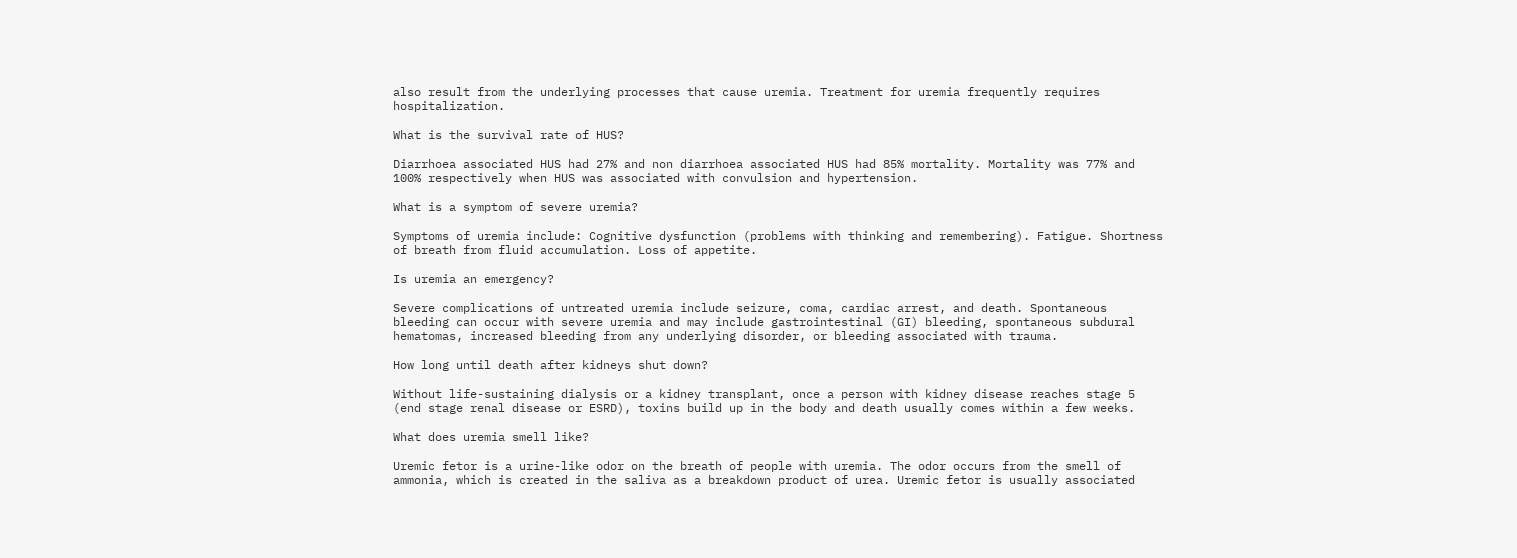also result from the underlying processes that cause uremia. Treatment for uremia frequently requires hospitalization.

What is the survival rate of HUS?

Diarrhoea associated HUS had 27% and non diarrhoea associated HUS had 85% mortality. Mortality was 77% and 100% respectively when HUS was associated with convulsion and hypertension.

What is a symptom of severe uremia?

Symptoms of uremia include: Cognitive dysfunction (problems with thinking and remembering). Fatigue. Shortness of breath from fluid accumulation. Loss of appetite.

Is uremia an emergency?

Severe complications of untreated uremia include seizure, coma, cardiac arrest, and death. Spontaneous bleeding can occur with severe uremia and may include gastrointestinal (GI) bleeding, spontaneous subdural hematomas, increased bleeding from any underlying disorder, or bleeding associated with trauma.

How long until death after kidneys shut down?

Without life-sustaining dialysis or a kidney transplant, once a person with kidney disease reaches stage 5 (end stage renal disease or ESRD), toxins build up in the body and death usually comes within a few weeks.

What does uremia smell like?

Uremic fetor is a urine-like odor on the breath of people with uremia. The odor occurs from the smell of ammonia, which is created in the saliva as a breakdown product of urea. Uremic fetor is usually associated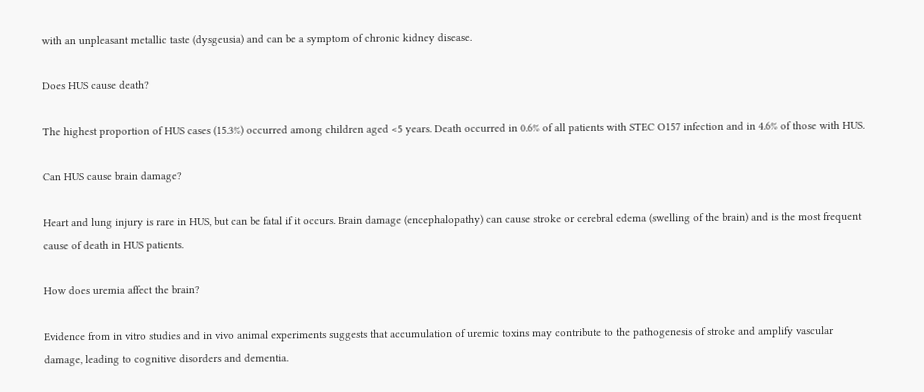with an unpleasant metallic taste (dysgeusia) and can be a symptom of chronic kidney disease.

Does HUS cause death?

The highest proportion of HUS cases (15.3%) occurred among children aged <5 years. Death occurred in 0.6% of all patients with STEC O157 infection and in 4.6% of those with HUS.

Can HUS cause brain damage?

Heart and lung injury is rare in HUS, but can be fatal if it occurs. Brain damage (encephalopathy) can cause stroke or cerebral edema (swelling of the brain) and is the most frequent cause of death in HUS patients.

How does uremia affect the brain?

Evidence from in vitro studies and in vivo animal experiments suggests that accumulation of uremic toxins may contribute to the pathogenesis of stroke and amplify vascular damage, leading to cognitive disorders and dementia.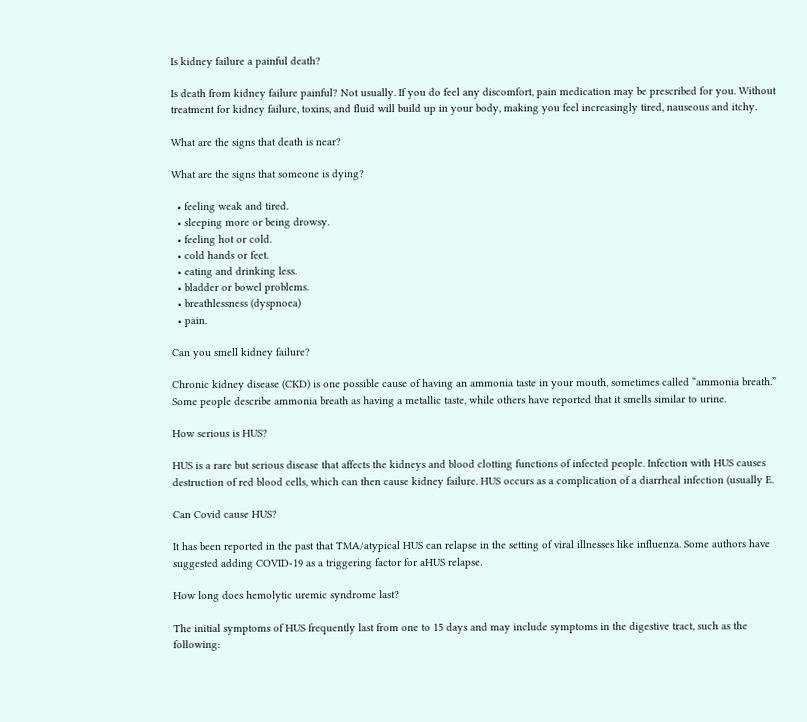Is kidney failure a painful death?

Is death from kidney failure painful? Not usually. If you do feel any discomfort, pain medication may be prescribed for you. Without treatment for kidney failure, toxins, and fluid will build up in your body, making you feel increasingly tired, nauseous and itchy.

What are the signs that death is near?

What are the signs that someone is dying?

  • feeling weak and tired.
  • sleeping more or being drowsy.
  • feeling hot or cold.
  • cold hands or feet.
  • eating and drinking less.
  • bladder or bowel problems.
  • breathlessness (dyspnoea)
  • pain.

Can you smell kidney failure?

Chronic kidney disease (CKD) is one possible cause of having an ammonia taste in your mouth, sometimes called “ammonia breath.” Some people describe ammonia breath as having a metallic taste, while others have reported that it smells similar to urine.

How serious is HUS?

HUS is a rare but serious disease that affects the kidneys and blood clotting functions of infected people. Infection with HUS causes destruction of red blood cells, which can then cause kidney failure. HUS occurs as a complication of a diarrheal infection (usually E.

Can Covid cause HUS?

It has been reported in the past that TMA/atypical HUS can relapse in the setting of viral illnesses like influenza. Some authors have suggested adding COVID-19 as a triggering factor for aHUS relapse.

How long does hemolytic uremic syndrome last?

The initial symptoms of HUS frequently last from one to 15 days and may include symptoms in the digestive tract, such as the following: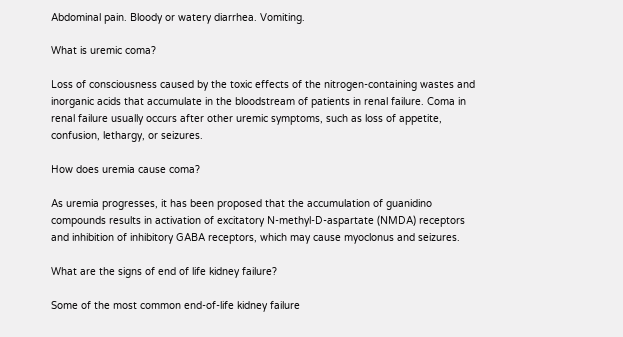Abdominal pain. Bloody or watery diarrhea. Vomiting.

What is uremic coma?

Loss of consciousness caused by the toxic effects of the nitrogen-containing wastes and inorganic acids that accumulate in the bloodstream of patients in renal failure. Coma in renal failure usually occurs after other uremic symptoms, such as loss of appetite, confusion, lethargy, or seizures.

How does uremia cause coma?

As uremia progresses, it has been proposed that the accumulation of guanidino compounds results in activation of excitatory N-methyl-D-aspartate (NMDA) receptors and inhibition of inhibitory GABA receptors, which may cause myoclonus and seizures.

What are the signs of end of life kidney failure?

Some of the most common end-of-life kidney failure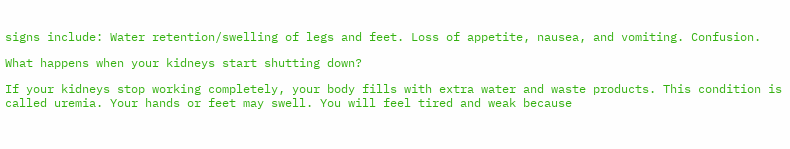signs include: Water retention/swelling of legs and feet. Loss of appetite, nausea, and vomiting. Confusion.

What happens when your kidneys start shutting down?

If your kidneys stop working completely, your body fills with extra water and waste products. This condition is called uremia. Your hands or feet may swell. You will feel tired and weak because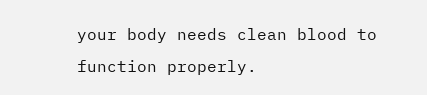your body needs clean blood to function properly.